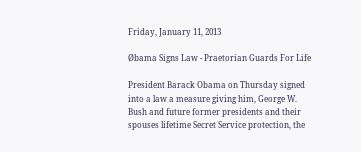Friday, January 11, 2013

Øbama Signs Law - Praetorian Guards For Life

President Barack Obama on Thursday signed into a law a measure giving him, George W. Bush and future former presidents and their spouses lifetime Secret Service protection, the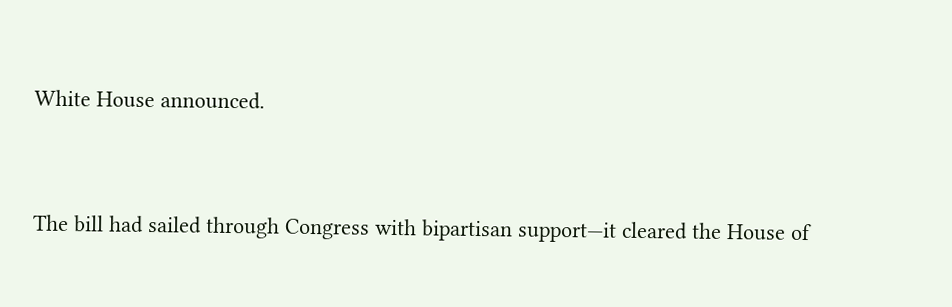White House announced.


The bill had sailed through Congress with bipartisan support—it cleared the House of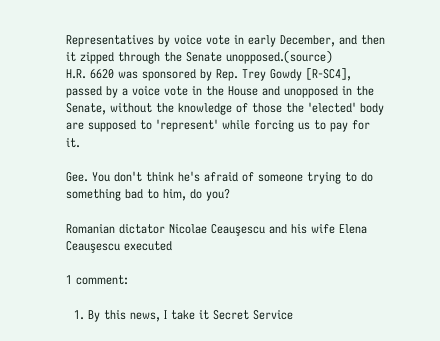Representatives by voice vote in early December, and then it zipped through the Senate unopposed.(source)
H.R. 6620 was sponsored by Rep. Trey Gowdy [R-SC4], passed by a voice vote in the House and unopposed in the Senate, without the knowledge of those the 'elected' body are supposed to 'represent' while forcing us to pay for it.

Gee. You don't think he's afraid of someone trying to do something bad to him, do you?

Romanian dictator Nicolae Ceauşescu and his wife Elena Ceauşescu executed

1 comment:

  1. By this news, I take it Secret Service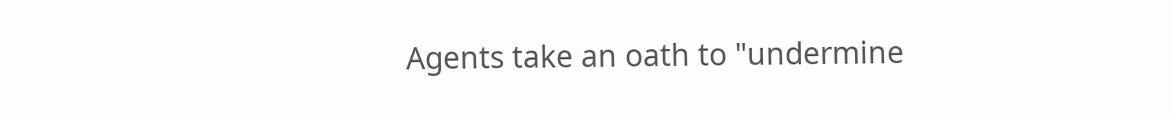Agents take an oath to "undermine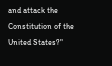and attack the Constitution of the United States?"